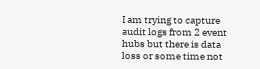I am trying to capture audit logs from 2 event hubs but there is data loss or some time not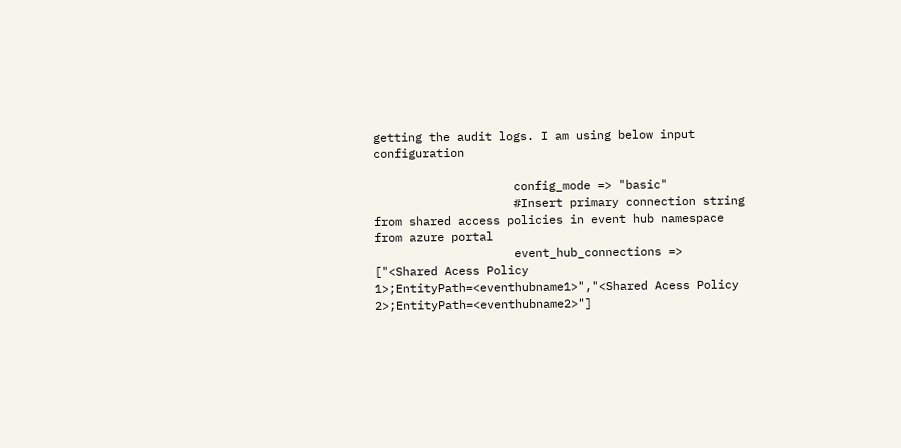getting the audit logs. I am using below input configuration

                    config_mode => "basic"
                    #Insert primary connection string from shared access policies in event hub namespace from azure portal
                    event_hub_connections => ["<Shared Acess Policy 1>;EntityPath=<eventhubname1>","<Shared Acess Policy 2>;EntityPath=<eventhubname2>"]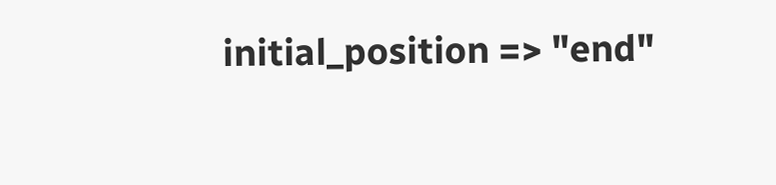initial_position => "end"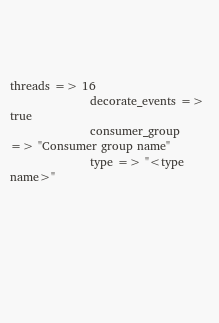threads => 16
                    decorate_events => true
                    consumer_group => "Consumer group name"
                    type => "<type name>"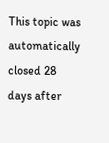This topic was automatically closed 28 days after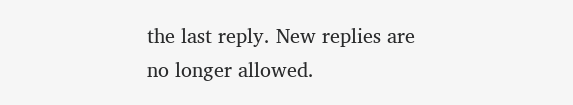the last reply. New replies are no longer allowed.